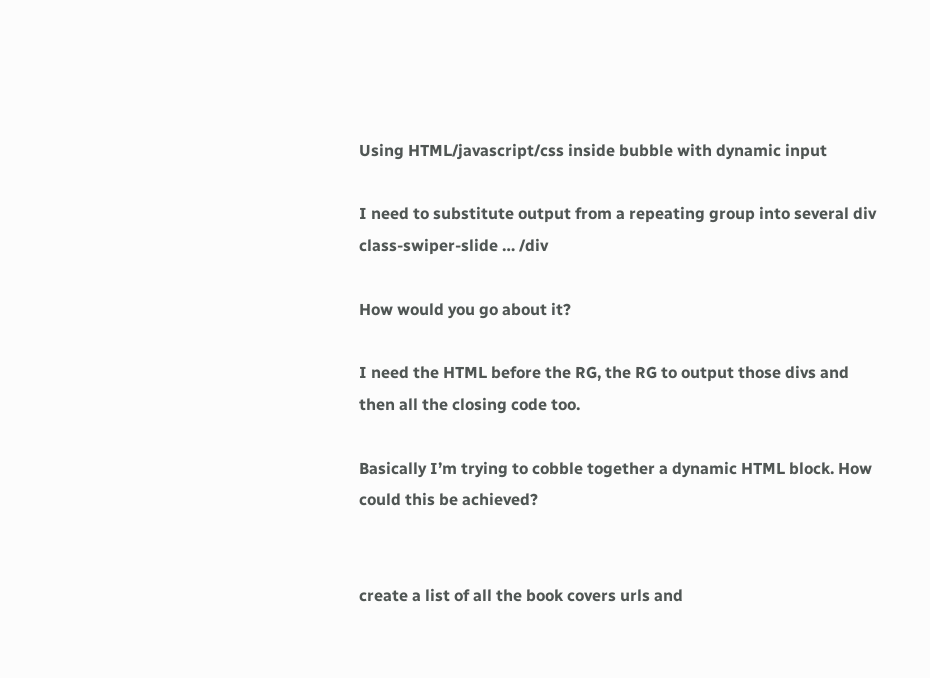Using HTML/javascript/css inside bubble with dynamic input

I need to substitute output from a repeating group into several div class-swiper-slide … /div

How would you go about it?

I need the HTML before the RG, the RG to output those divs and then all the closing code too.

Basically I’m trying to cobble together a dynamic HTML block. How could this be achieved?


create a list of all the book covers urls and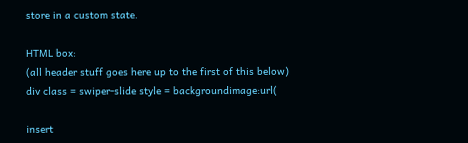store in a custom state.

HTML box:
(all header stuff goes here up to the first of this below)
div class = swiper-slide style = backgroundimage:url(

insert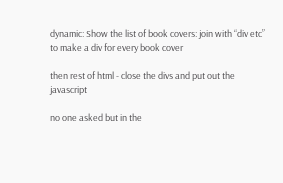dynamic: Show the list of book covers: join with “div etc” to make a div for every book cover

then rest of html - close the divs and put out the javascript

no one asked but in the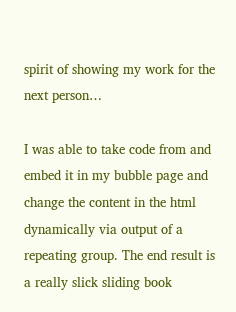spirit of showing my work for the next person…

I was able to take code from and embed it in my bubble page and change the content in the html dynamically via output of a repeating group. The end result is a really slick sliding book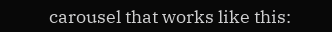carousel that works like this: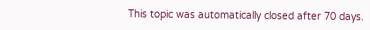This topic was automatically closed after 70 days.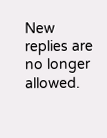New replies are no longer allowed.